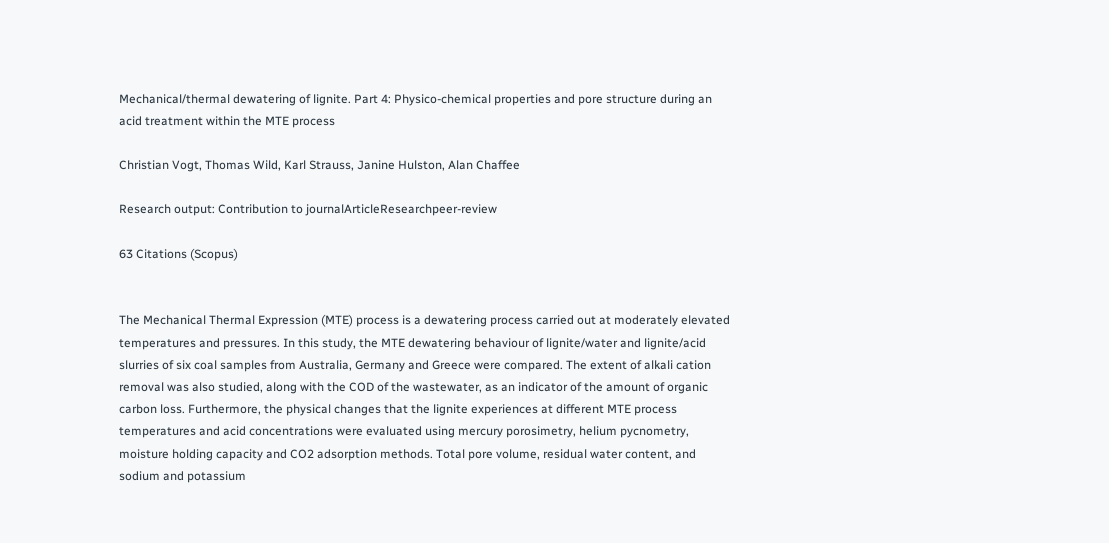Mechanical/thermal dewatering of lignite. Part 4: Physico-chemical properties and pore structure during an acid treatment within the MTE process

Christian Vogt, Thomas Wild, Karl Strauss, Janine Hulston, Alan Chaffee

Research output: Contribution to journalArticleResearchpeer-review

63 Citations (Scopus)


The Mechanical Thermal Expression (MTE) process is a dewatering process carried out at moderately elevated temperatures and pressures. In this study, the MTE dewatering behaviour of lignite/water and lignite/acid slurries of six coal samples from Australia, Germany and Greece were compared. The extent of alkali cation removal was also studied, along with the COD of the wastewater, as an indicator of the amount of organic carbon loss. Furthermore, the physical changes that the lignite experiences at different MTE process temperatures and acid concentrations were evaluated using mercury porosimetry, helium pycnometry, moisture holding capacity and CO2 adsorption methods. Total pore volume, residual water content, and sodium and potassium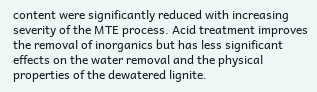content were significantly reduced with increasing severity of the MTE process. Acid treatment improves the removal of inorganics but has less significant effects on the water removal and the physical properties of the dewatered lignite.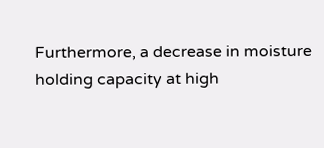Furthermore, a decrease in moisture holding capacity at high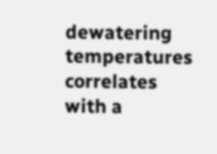dewatering temperatures correlates with a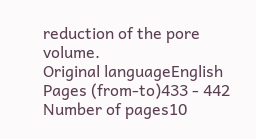reduction of the pore volume.
Original languageEnglish
Pages (from-to)433 - 442
Number of pages10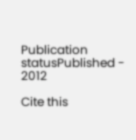Publication statusPublished - 2012

Cite this